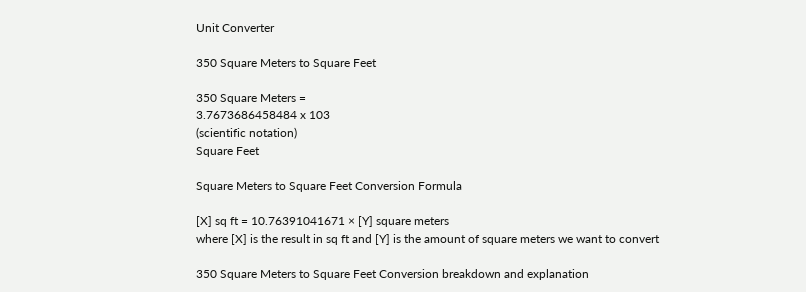Unit Converter

350 Square Meters to Square Feet

350 Square Meters =
3.7673686458484 x 103
(scientific notation)
Square Feet

Square Meters to Square Feet Conversion Formula

[X] sq ft = 10.76391041671 × [Y] square meters
where [X] is the result in sq ft and [Y] is the amount of square meters we want to convert

350 Square Meters to Square Feet Conversion breakdown and explanation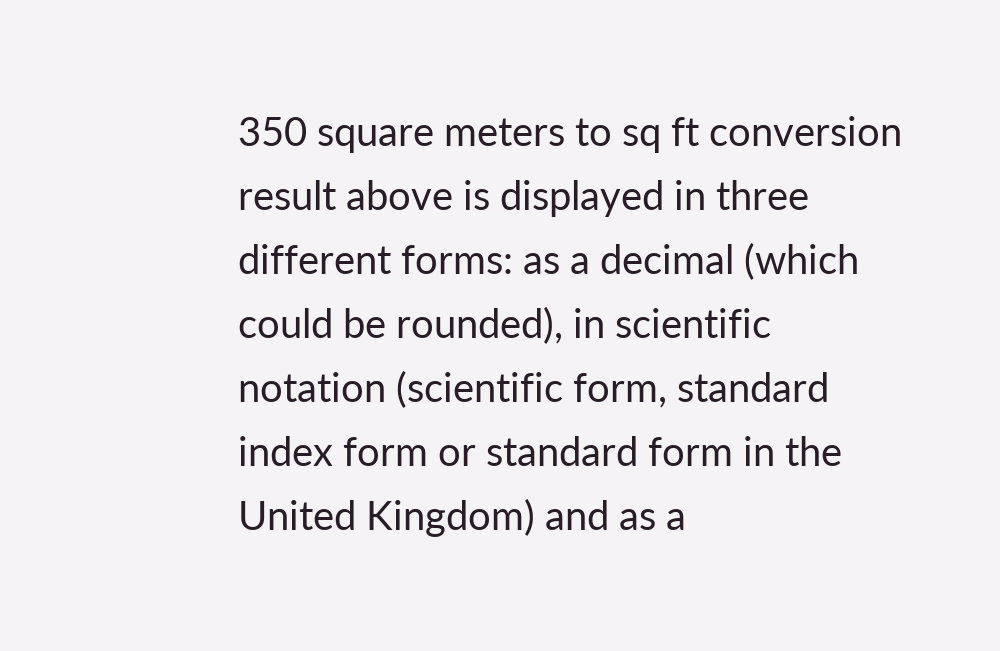350 square meters to sq ft conversion result above is displayed in three different forms: as a decimal (which could be rounded), in scientific notation (scientific form, standard index form or standard form in the United Kingdom) and as a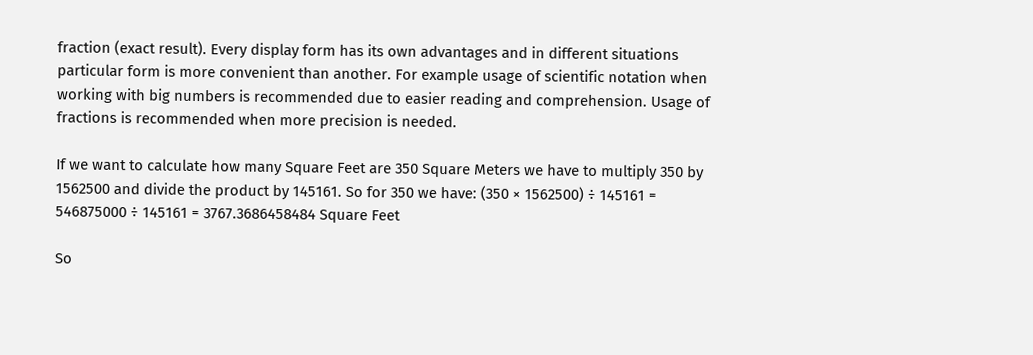fraction (exact result). Every display form has its own advantages and in different situations particular form is more convenient than another. For example usage of scientific notation when working with big numbers is recommended due to easier reading and comprehension. Usage of fractions is recommended when more precision is needed.

If we want to calculate how many Square Feet are 350 Square Meters we have to multiply 350 by 1562500 and divide the product by 145161. So for 350 we have: (350 × 1562500) ÷ 145161 = 546875000 ÷ 145161 = 3767.3686458484 Square Feet

So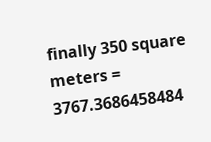finally 350 square meters = 3767.3686458484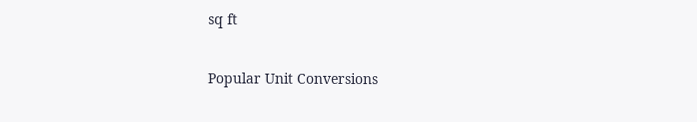sq ft

Popular Unit Conversions